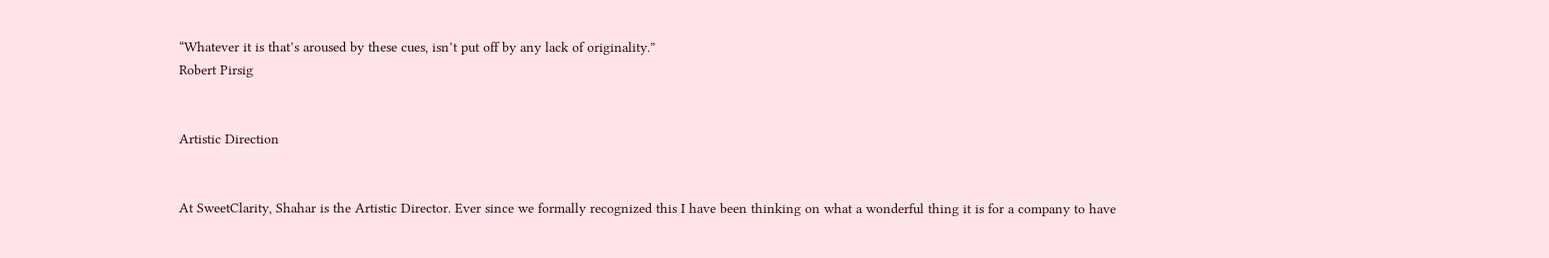“Whatever it is that’s aroused by these cues, isn’t put off by any lack of originality.”
Robert Pirsig


Artistic Direction


At SweetClarity, Shahar is the Artistic Director. Ever since we formally recognized this I have been thinking on what a wonderful thing it is for a company to have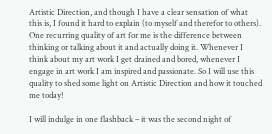Artistic Direction, and though I have a clear sensation of what this is, I found it hard to explain (to myself and therefor to others). One recurring quality of art for me is the difference between thinking or talking about it and actually doing it. Whenever I think about my art work I get drained and bored, whenever I engage in art work I am inspired and passionate. So I will use this quality to shed some light on Artistic Direction and how it touched me today!

I will indulge in one flashback – it was the second night of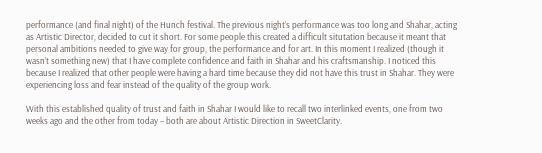performance (and final night) of the Hunch festival. The previous night’s performance was too long and Shahar, acting as Artistic Director, decided to cut it short. For some people this created a difficult situtation because it meant that personal ambitions needed to give way for group, the performance and for art. In this moment I realized (though it wasn’t something new) that I have complete confidence and faith in Shahar and his craftsmanship. I noticed this because I realized that other people were having a hard time because they did not have this trust in Shahar. They were experiencing loss and fear instead of the quality of the group work.

With this established quality of trust and faith in Shahar I would like to recall two interlinked events, one from two weeks ago and the other from today – both are about Artistic Direction in SweetClarity.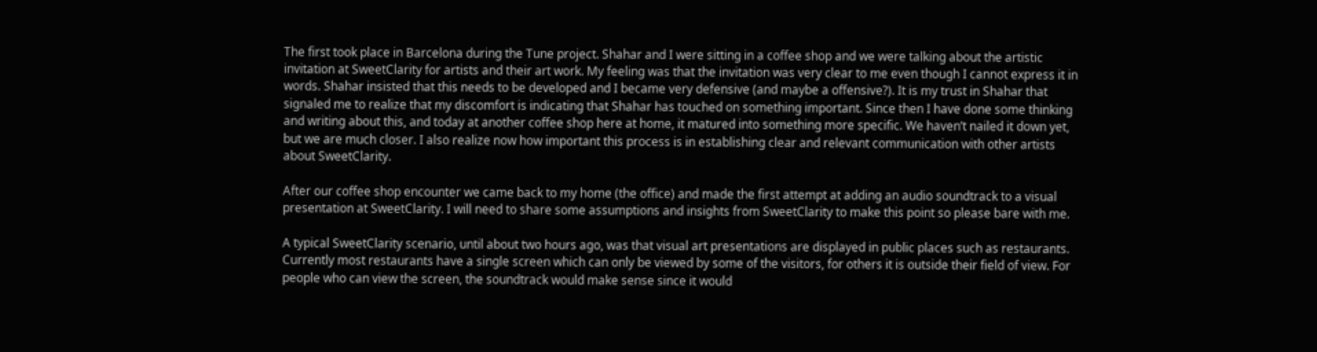The first took place in Barcelona during the Tune project. Shahar and I were sitting in a coffee shop and we were talking about the artistic invitation at SweetClarity for artists and their art work. My feeling was that the invitation was very clear to me even though I cannot express it in words. Shahar insisted that this needs to be developed and I became very defensive (and maybe a offensive?). It is my trust in Shahar that signaled me to realize that my discomfort is indicating that Shahar has touched on something important. Since then I have done some thinking and writing about this, and today at another coffee shop here at home, it matured into something more specific. We haven’t nailed it down yet, but we are much closer. I also realize now how important this process is in establishing clear and relevant communication with other artists about SweetClarity.

After our coffee shop encounter we came back to my home (the office) and made the first attempt at adding an audio soundtrack to a visual presentation at SweetClarity. I will need to share some assumptions and insights from SweetClarity to make this point so please bare with me.

A typical SweetClarity scenario, until about two hours ago, was that visual art presentations are displayed in public places such as restaurants. Currently most restaurants have a single screen which can only be viewed by some of the visitors, for others it is outside their field of view. For people who can view the screen, the soundtrack would make sense since it would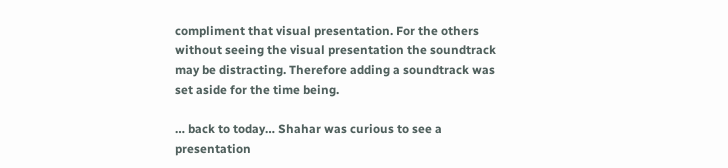compliment that visual presentation. For the others without seeing the visual presentation the soundtrack may be distracting. Therefore adding a soundtrack was set aside for the time being.

… back to today… Shahar was curious to see a presentation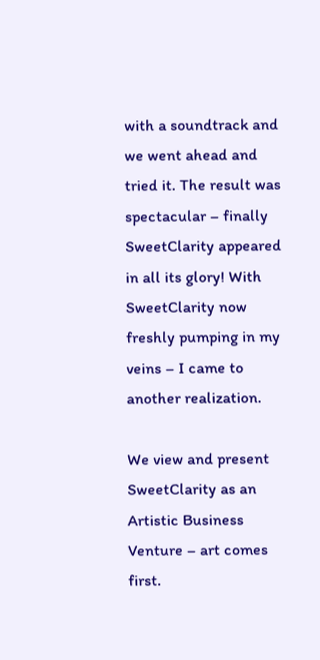with a soundtrack and we went ahead and tried it. The result was spectacular – finally SweetClarity appeared in all its glory! With SweetClarity now freshly pumping in my veins – I came to another realization.

We view and present SweetClarity as an Artistic Business Venture – art comes first.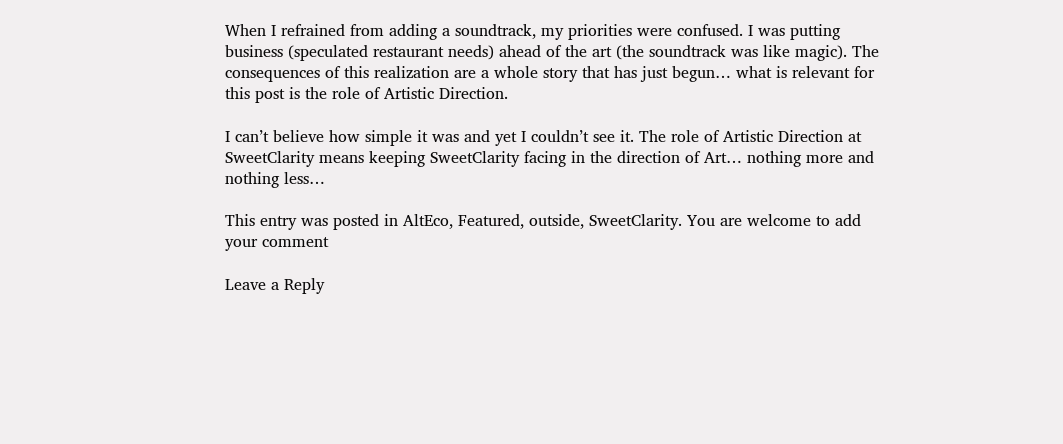When I refrained from adding a soundtrack, my priorities were confused. I was putting business (speculated restaurant needs) ahead of the art (the soundtrack was like magic). The consequences of this realization are a whole story that has just begun… what is relevant for this post is the role of Artistic Direction.

I can’t believe how simple it was and yet I couldn’t see it. The role of Artistic Direction at SweetClarity means keeping SweetClarity facing in the direction of Art… nothing more and nothing less…

This entry was posted in AltEco, Featured, outside, SweetClarity. You are welcome to add your comment

Leave a Reply